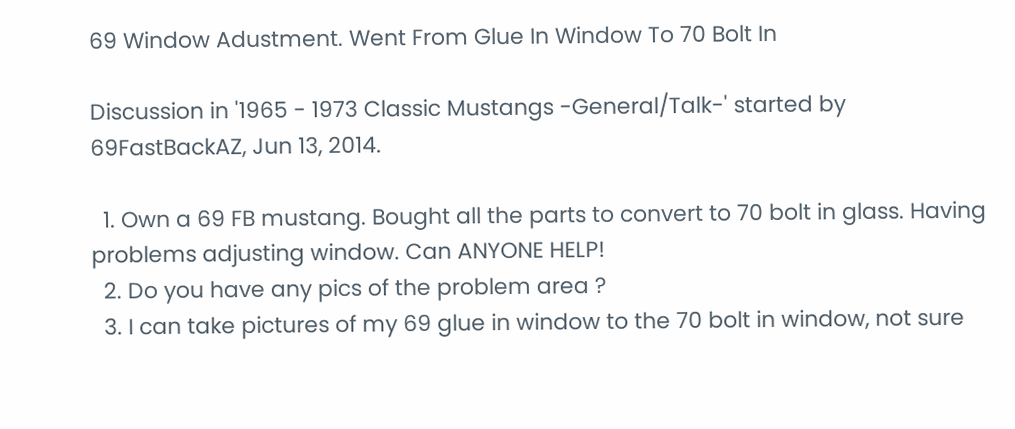69 Window Adustment. Went From Glue In Window To 70 Bolt In

Discussion in '1965 - 1973 Classic Mustangs -General/Talk-' started by 69FastBackAZ, Jun 13, 2014.

  1. Own a 69 FB mustang. Bought all the parts to convert to 70 bolt in glass. Having problems adjusting window. Can ANYONE HELP!
  2. Do you have any pics of the problem area ?
  3. I can take pictures of my 69 glue in window to the 70 bolt in window, not sure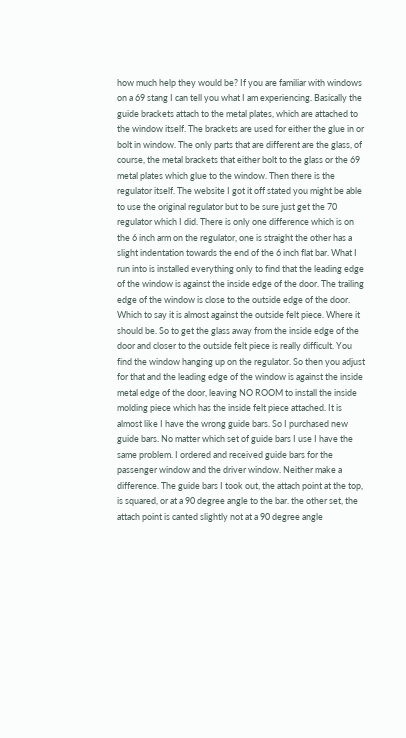how much help they would be? If you are familiar with windows on a 69 stang I can tell you what I am experiencing. Basically the guide brackets attach to the metal plates, which are attached to the window itself. The brackets are used for either the glue in or bolt in window. The only parts that are different are the glass, of course, the metal brackets that either bolt to the glass or the 69 metal plates which glue to the window. Then there is the regulator itself. The website I got it off stated you might be able to use the original regulator but to be sure just get the 70 regulator which I did. There is only one difference which is on the 6 inch arm on the regulator, one is straight the other has a slight indentation towards the end of the 6 inch flat bar. What I run into is installed everything only to find that the leading edge of the window is against the inside edge of the door. The trailing edge of the window is close to the outside edge of the door. Which to say it is almost against the outside felt piece. Where it should be. So to get the glass away from the inside edge of the door and closer to the outside felt piece is really difficult. You find the window hanging up on the regulator. So then you adjust for that and the leading edge of the window is against the inside metal edge of the door, leaving NO ROOM to install the inside molding piece which has the inside felt piece attached. It is almost like I have the wrong guide bars. So I purchased new guide bars. No matter which set of guide bars I use I have the same problem. I ordered and received guide bars for the passenger window and the driver window. Neither make a difference. The guide bars I took out, the attach point at the top, is squared, or at a 90 degree angle to the bar. the other set, the attach point is canted slightly not at a 90 degree angle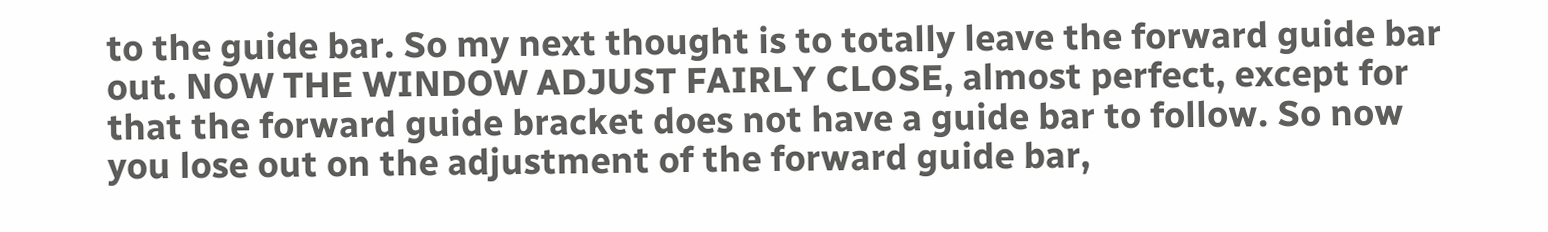to the guide bar. So my next thought is to totally leave the forward guide bar out. NOW THE WINDOW ADJUST FAIRLY CLOSE, almost perfect, except for that the forward guide bracket does not have a guide bar to follow. So now you lose out on the adjustment of the forward guide bar,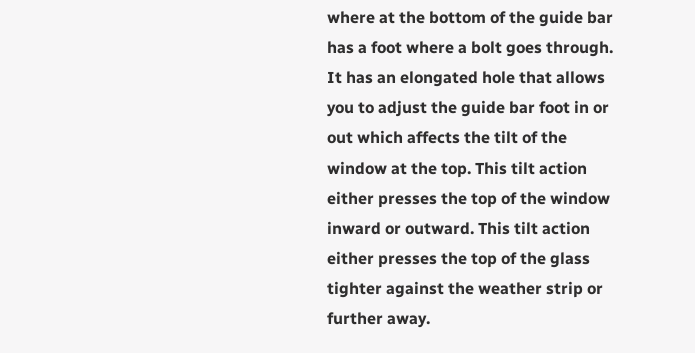where at the bottom of the guide bar has a foot where a bolt goes through. It has an elongated hole that allows you to adjust the guide bar foot in or out which affects the tilt of the window at the top. This tilt action either presses the top of the window inward or outward. This tilt action either presses the top of the glass tighter against the weather strip or further away.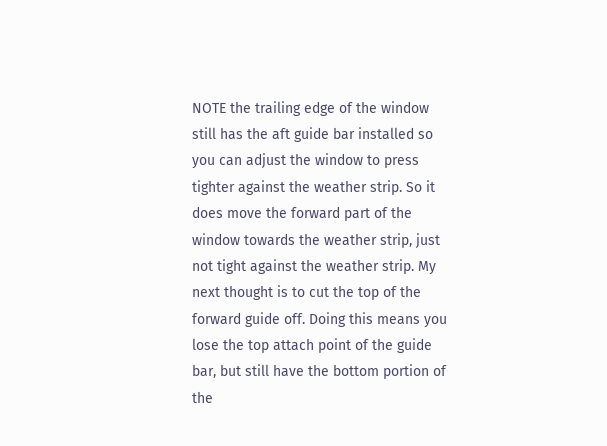NOTE the trailing edge of the window still has the aft guide bar installed so you can adjust the window to press tighter against the weather strip. So it does move the forward part of the window towards the weather strip, just not tight against the weather strip. My next thought is to cut the top of the forward guide off. Doing this means you lose the top attach point of the guide bar, but still have the bottom portion of the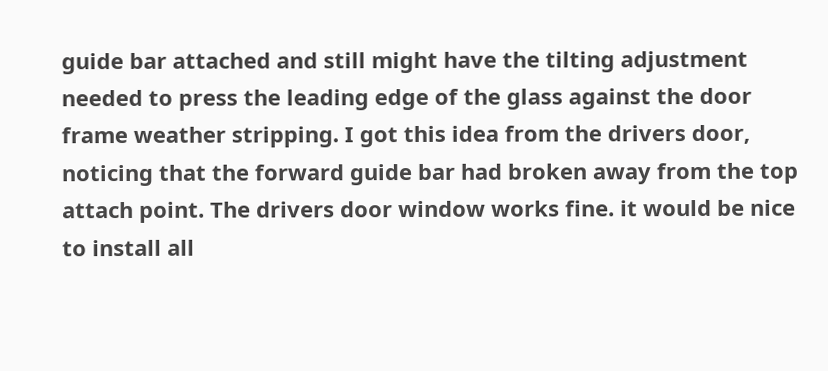guide bar attached and still might have the tilting adjustment needed to press the leading edge of the glass against the door frame weather stripping. I got this idea from the drivers door, noticing that the forward guide bar had broken away from the top attach point. The drivers door window works fine. it would be nice to install all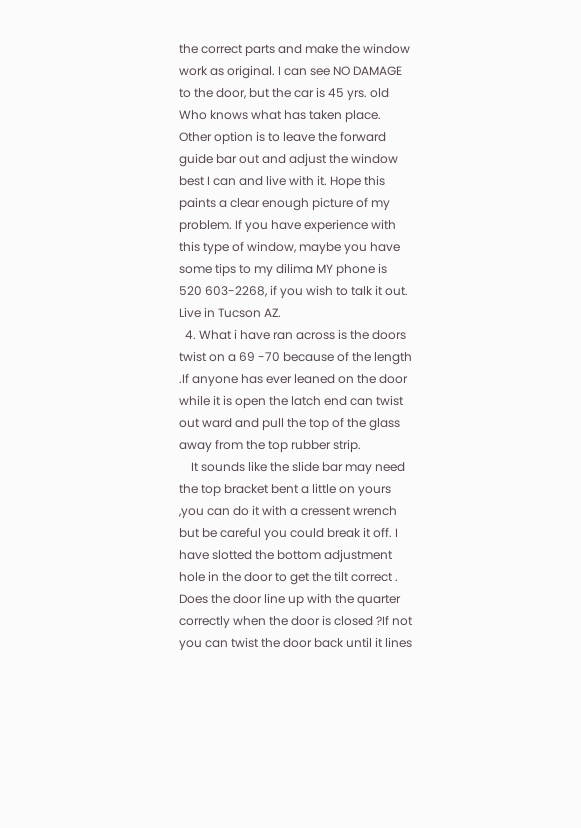the correct parts and make the window work as original. I can see NO DAMAGE to the door, but the car is 45 yrs. old Who knows what has taken place. Other option is to leave the forward guide bar out and adjust the window best I can and live with it. Hope this paints a clear enough picture of my problem. If you have experience with this type of window, maybe you have some tips to my dilima MY phone is 520 603-2268, if you wish to talk it out. Live in Tucson AZ.
  4. What i have ran across is the doors twist on a 69 -70 because of the length .If anyone has ever leaned on the door while it is open the latch end can twist out ward and pull the top of the glass away from the top rubber strip.
    It sounds like the slide bar may need the top bracket bent a little on yours ,you can do it with a cressent wrench but be careful you could break it off. I have slotted the bottom adjustment hole in the door to get the tilt correct . Does the door line up with the quarter correctly when the door is closed ?If not you can twist the door back until it lines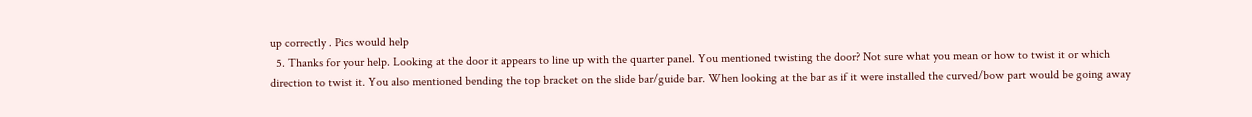up correctly . Pics would help
  5. Thanks for your help. Looking at the door it appears to line up with the quarter panel. You mentioned twisting the door? Not sure what you mean or how to twist it or which direction to twist it. You also mentioned bending the top bracket on the slide bar/guide bar. When looking at the bar as if it were installed the curved/bow part would be going away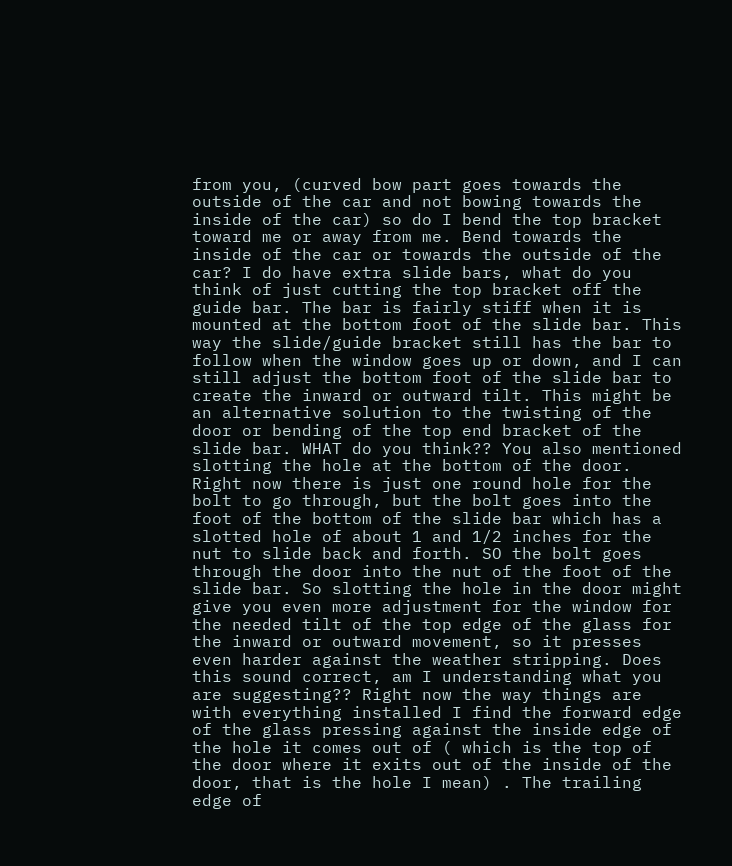from you, (curved bow part goes towards the outside of the car and not bowing towards the inside of the car) so do I bend the top bracket toward me or away from me. Bend towards the inside of the car or towards the outside of the car? I do have extra slide bars, what do you think of just cutting the top bracket off the guide bar. The bar is fairly stiff when it is mounted at the bottom foot of the slide bar. This way the slide/guide bracket still has the bar to follow when the window goes up or down, and I can still adjust the bottom foot of the slide bar to create the inward or outward tilt. This might be an alternative solution to the twisting of the door or bending of the top end bracket of the slide bar. WHAT do you think?? You also mentioned slotting the hole at the bottom of the door. Right now there is just one round hole for the bolt to go through, but the bolt goes into the foot of the bottom of the slide bar which has a slotted hole of about 1 and 1/2 inches for the nut to slide back and forth. SO the bolt goes through the door into the nut of the foot of the slide bar. So slotting the hole in the door might give you even more adjustment for the window for the needed tilt of the top edge of the glass for the inward or outward movement, so it presses even harder against the weather stripping. Does this sound correct, am I understanding what you are suggesting?? Right now the way things are with everything installed I find the forward edge of the glass pressing against the inside edge of the hole it comes out of ( which is the top of the door where it exits out of the inside of the door, that is the hole I mean) . The trailing edge of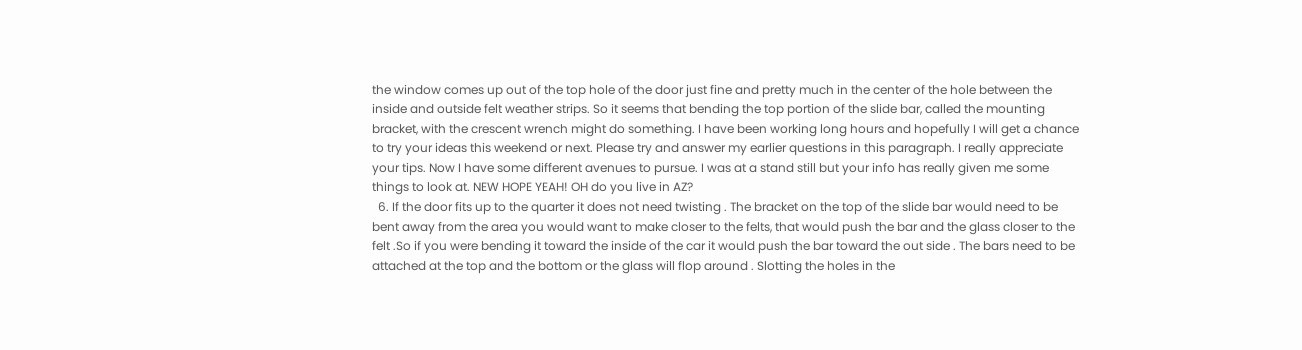the window comes up out of the top hole of the door just fine and pretty much in the center of the hole between the inside and outside felt weather strips. So it seems that bending the top portion of the slide bar, called the mounting bracket, with the crescent wrench might do something. I have been working long hours and hopefully I will get a chance to try your ideas this weekend or next. Please try and answer my earlier questions in this paragraph. I really appreciate your tips. Now I have some different avenues to pursue. I was at a stand still but your info has really given me some things to look at. NEW HOPE YEAH! OH do you live in AZ?
  6. If the door fits up to the quarter it does not need twisting . The bracket on the top of the slide bar would need to be bent away from the area you would want to make closer to the felts, that would push the bar and the glass closer to the felt .So if you were bending it toward the inside of the car it would push the bar toward the out side . The bars need to be attached at the top and the bottom or the glass will flop around . Slotting the holes in the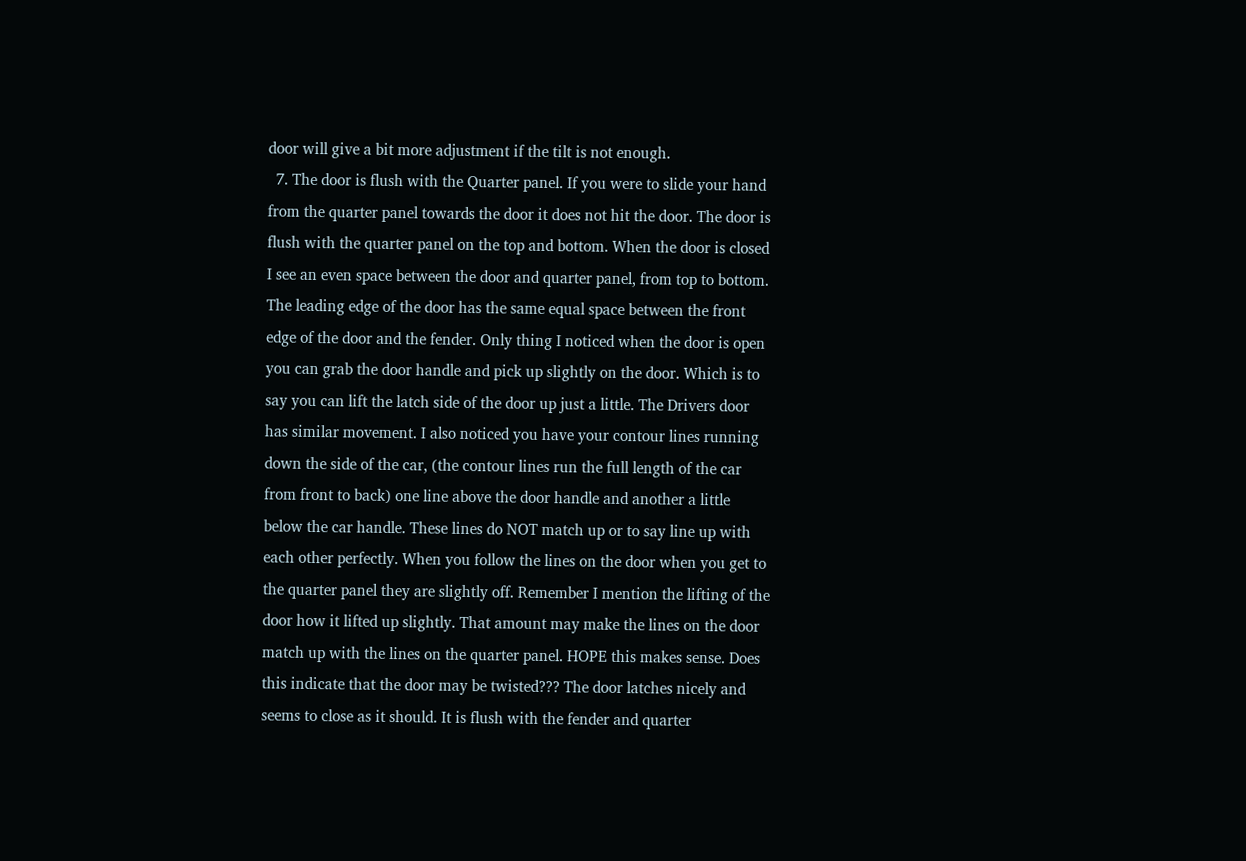door will give a bit more adjustment if the tilt is not enough.
  7. The door is flush with the Quarter panel. If you were to slide your hand from the quarter panel towards the door it does not hit the door. The door is flush with the quarter panel on the top and bottom. When the door is closed I see an even space between the door and quarter panel, from top to bottom. The leading edge of the door has the same equal space between the front edge of the door and the fender. Only thing I noticed when the door is open you can grab the door handle and pick up slightly on the door. Which is to say you can lift the latch side of the door up just a little. The Drivers door has similar movement. I also noticed you have your contour lines running down the side of the car, (the contour lines run the full length of the car from front to back) one line above the door handle and another a little below the car handle. These lines do NOT match up or to say line up with each other perfectly. When you follow the lines on the door when you get to the quarter panel they are slightly off. Remember I mention the lifting of the door how it lifted up slightly. That amount may make the lines on the door match up with the lines on the quarter panel. HOPE this makes sense. Does this indicate that the door may be twisted??? The door latches nicely and seems to close as it should. It is flush with the fender and quarter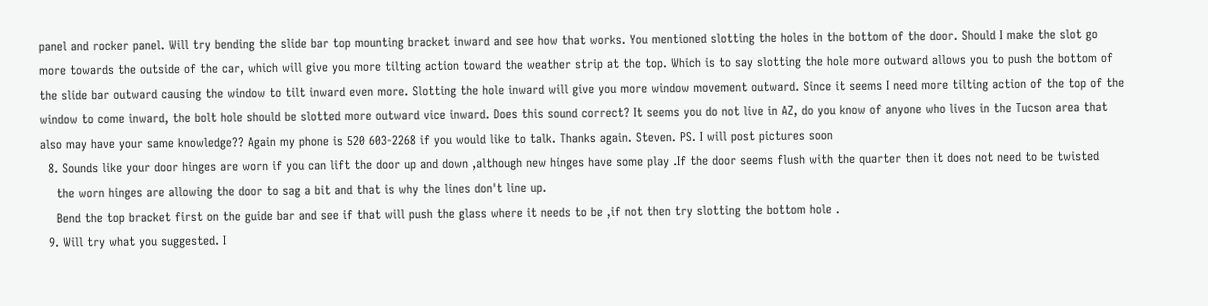panel and rocker panel. Will try bending the slide bar top mounting bracket inward and see how that works. You mentioned slotting the holes in the bottom of the door. Should I make the slot go more towards the outside of the car, which will give you more tilting action toward the weather strip at the top. Which is to say slotting the hole more outward allows you to push the bottom of the slide bar outward causing the window to tilt inward even more. Slotting the hole inward will give you more window movement outward. Since it seems I need more tilting action of the top of the window to come inward, the bolt hole should be slotted more outward vice inward. Does this sound correct? It seems you do not live in AZ, do you know of anyone who lives in the Tucson area that also may have your same knowledge?? Again my phone is 520 603-2268 if you would like to talk. Thanks again. Steven. PS. I will post pictures soon
  8. Sounds like your door hinges are worn if you can lift the door up and down ,although new hinges have some play .If the door seems flush with the quarter then it does not need to be twisted
    the worn hinges are allowing the door to sag a bit and that is why the lines don't line up.
    Bend the top bracket first on the guide bar and see if that will push the glass where it needs to be ,if not then try slotting the bottom hole .
  9. Will try what you suggested. I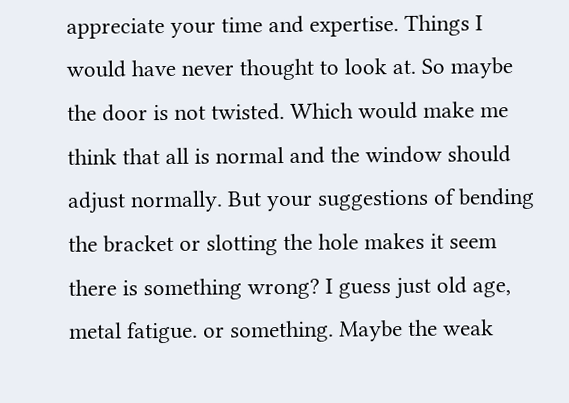appreciate your time and expertise. Things I would have never thought to look at. So maybe the door is not twisted. Which would make me think that all is normal and the window should adjust normally. But your suggestions of bending the bracket or slotting the hole makes it seem there is something wrong? I guess just old age, metal fatigue. or something. Maybe the weak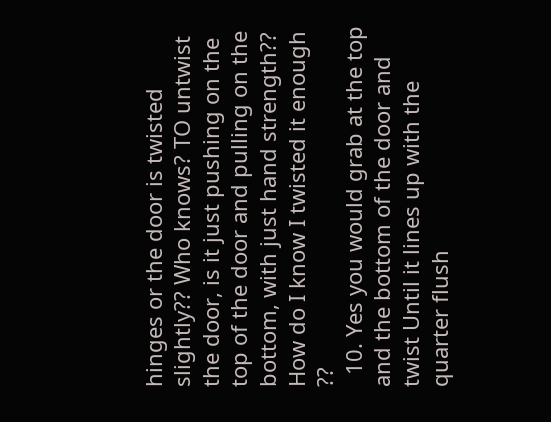hinges or the door is twisted slightly?? Who knows? TO untwist the door, is it just pushing on the top of the door and pulling on the bottom, with just hand strength?? How do I know I twisted it enough ??
  10. Yes you would grab at the top and the bottom of the door and twist Until it lines up with the quarter flush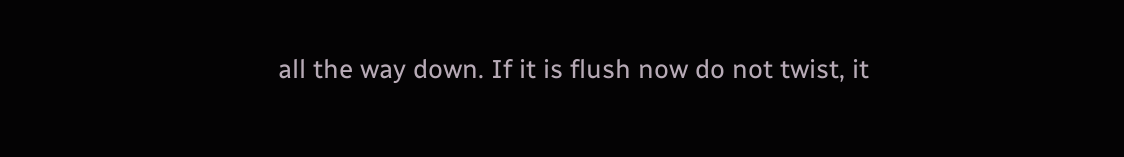all the way down. If it is flush now do not twist, it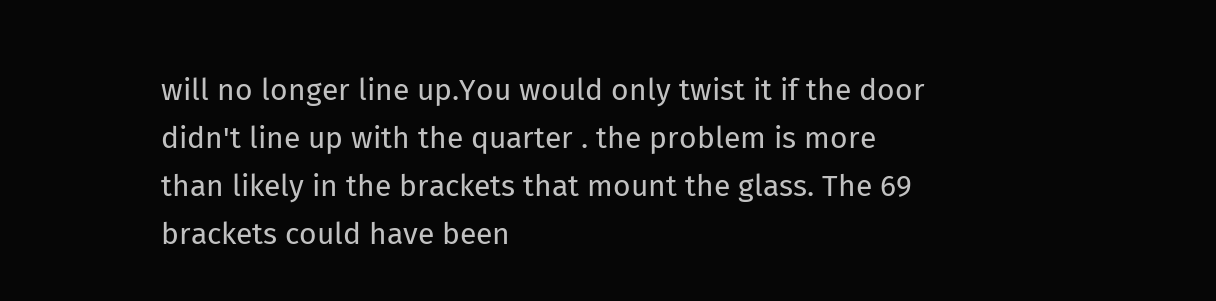will no longer line up.You would only twist it if the door didn't line up with the quarter . the problem is more than likely in the brackets that mount the glass. The 69 brackets could have been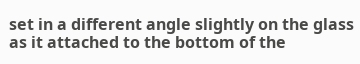set in a different angle slightly on the glass as it attached to the bottom of the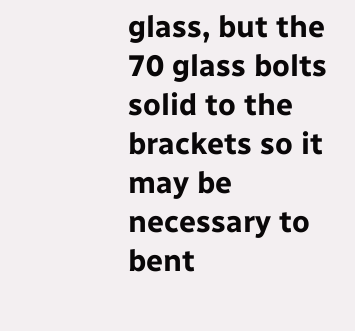glass, but the 70 glass bolts solid to the brackets so it may be necessary to bent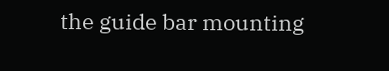the guide bar mounting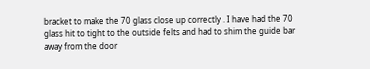bracket to make the 70 glass close up correctly . I have had the 70 glass hit to tight to the outside felts and had to shim the guide bar away from the door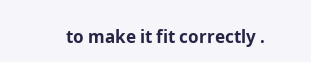to make it fit correctly .